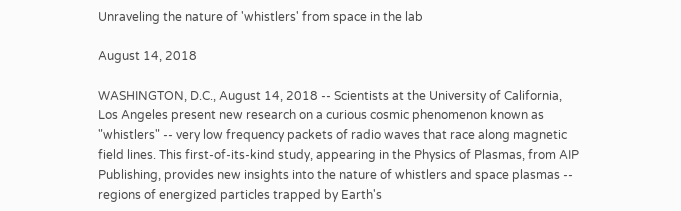Unraveling the nature of 'whistlers' from space in the lab

August 14, 2018

WASHINGTON, D.C., August 14, 2018 -- Scientists at the University of California, Los Angeles present new research on a curious cosmic phenomenon known as "whistlers" -- very low frequency packets of radio waves that race along magnetic field lines. This first-of-its-kind study, appearing in the Physics of Plasmas, from AIP Publishing, provides new insights into the nature of whistlers and space plasmas -- regions of energized particles trapped by Earth's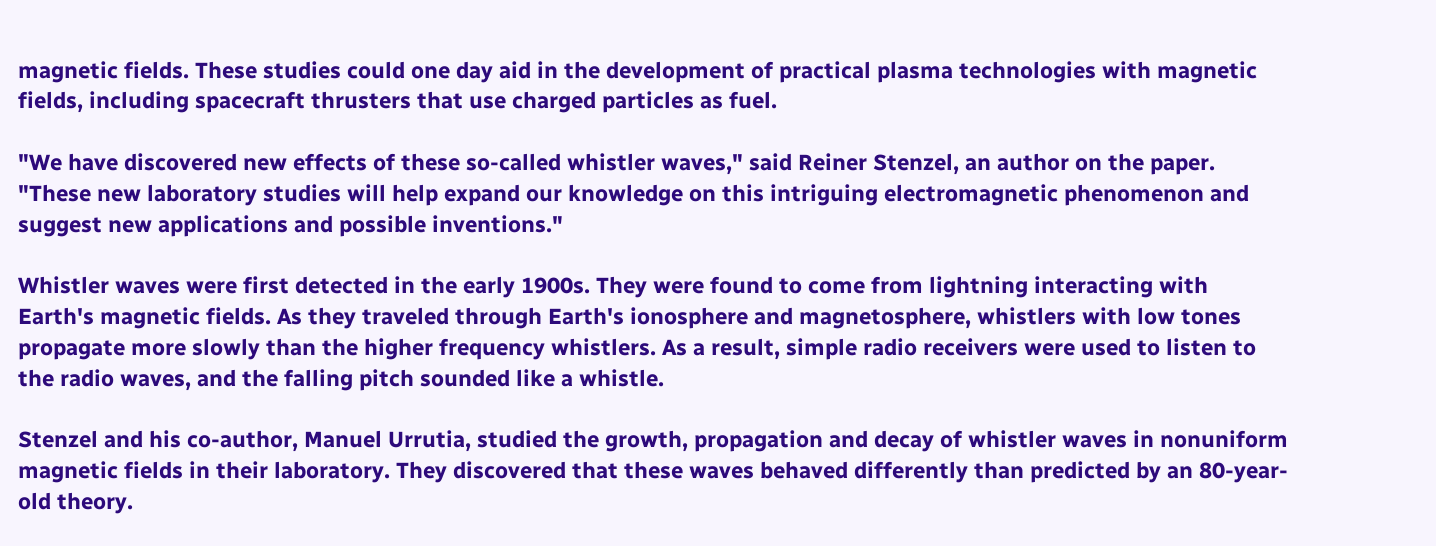magnetic fields. These studies could one day aid in the development of practical plasma technologies with magnetic fields, including spacecraft thrusters that use charged particles as fuel.

"We have discovered new effects of these so-called whistler waves," said Reiner Stenzel, an author on the paper. "These new laboratory studies will help expand our knowledge on this intriguing electromagnetic phenomenon and suggest new applications and possible inventions."

Whistler waves were first detected in the early 1900s. They were found to come from lightning interacting with Earth's magnetic fields. As they traveled through Earth's ionosphere and magnetosphere, whistlers with low tones propagate more slowly than the higher frequency whistlers. As a result, simple radio receivers were used to listen to the radio waves, and the falling pitch sounded like a whistle.

Stenzel and his co-author, Manuel Urrutia, studied the growth, propagation and decay of whistler waves in nonuniform magnetic fields in their laboratory. They discovered that these waves behaved differently than predicted by an 80-year-old theory.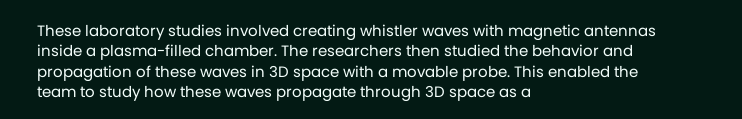These laboratory studies involved creating whistler waves with magnetic antennas inside a plasma-filled chamber. The researchers then studied the behavior and propagation of these waves in 3D space with a movable probe. This enabled the team to study how these waves propagate through 3D space as a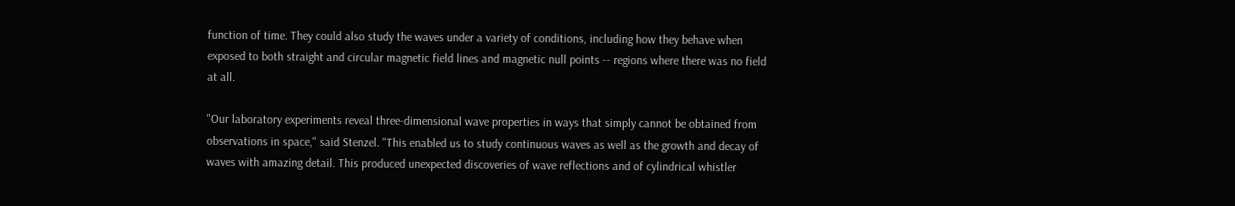function of time. They could also study the waves under a variety of conditions, including how they behave when exposed to both straight and circular magnetic field lines and magnetic null points -- regions where there was no field at all.

"Our laboratory experiments reveal three-dimensional wave properties in ways that simply cannot be obtained from observations in space," said Stenzel. "This enabled us to study continuous waves as well as the growth and decay of waves with amazing detail. This produced unexpected discoveries of wave reflections and of cylindrical whistler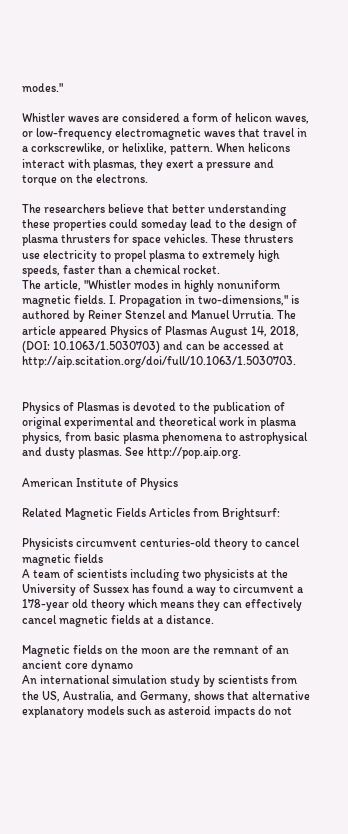modes."

Whistler waves are considered a form of helicon waves, or low-frequency electromagnetic waves that travel in a corkscrewlike, or helixlike, pattern. When helicons interact with plasmas, they exert a pressure and torque on the electrons.

The researchers believe that better understanding these properties could someday lead to the design of plasma thrusters for space vehicles. These thrusters use electricity to propel plasma to extremely high speeds, faster than a chemical rocket.
The article, "Whistler modes in highly nonuniform magnetic fields. I. Propagation in two-dimensions," is authored by Reiner Stenzel and Manuel Urrutia. The article appeared Physics of Plasmas August 14, 2018, (DOI: 10.1063/1.5030703) and can be accessed at http://aip.scitation.org/doi/full/10.1063/1.5030703.


Physics of Plasmas is devoted to the publication of original experimental and theoretical work in plasma physics, from basic plasma phenomena to astrophysical and dusty plasmas. See http://pop.aip.org.

American Institute of Physics

Related Magnetic Fields Articles from Brightsurf:

Physicists circumvent centuries-old theory to cancel magnetic fields
A team of scientists including two physicists at the University of Sussex has found a way to circumvent a 178-year old theory which means they can effectively cancel magnetic fields at a distance.

Magnetic fields on the moon are the remnant of an ancient core dynamo
An international simulation study by scientists from the US, Australia, and Germany, shows that alternative explanatory models such as asteroid impacts do not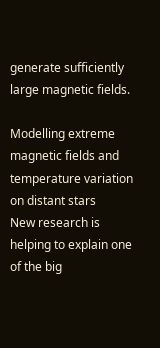generate sufficiently large magnetic fields.

Modelling extreme magnetic fields and temperature variation on distant stars
New research is helping to explain one of the big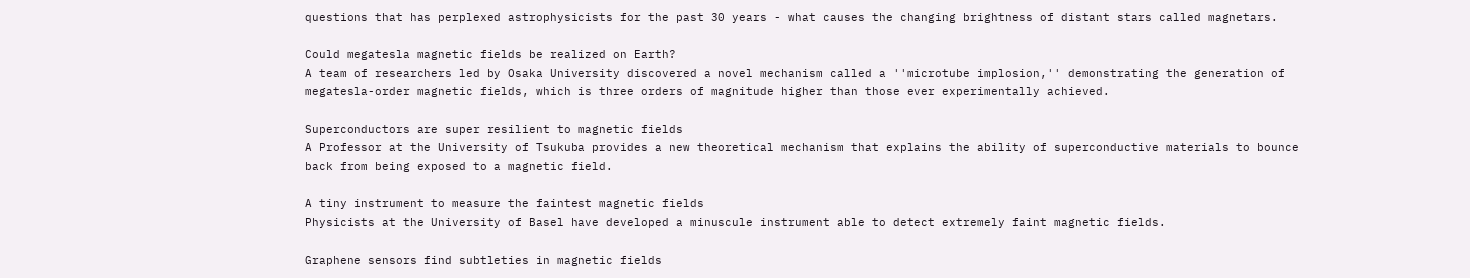questions that has perplexed astrophysicists for the past 30 years - what causes the changing brightness of distant stars called magnetars.

Could megatesla magnetic fields be realized on Earth?
A team of researchers led by Osaka University discovered a novel mechanism called a ''microtube implosion,'' demonstrating the generation of megatesla-order magnetic fields, which is three orders of magnitude higher than those ever experimentally achieved.

Superconductors are super resilient to magnetic fields
A Professor at the University of Tsukuba provides a new theoretical mechanism that explains the ability of superconductive materials to bounce back from being exposed to a magnetic field.

A tiny instrument to measure the faintest magnetic fields
Physicists at the University of Basel have developed a minuscule instrument able to detect extremely faint magnetic fields.

Graphene sensors find subtleties in magnetic fields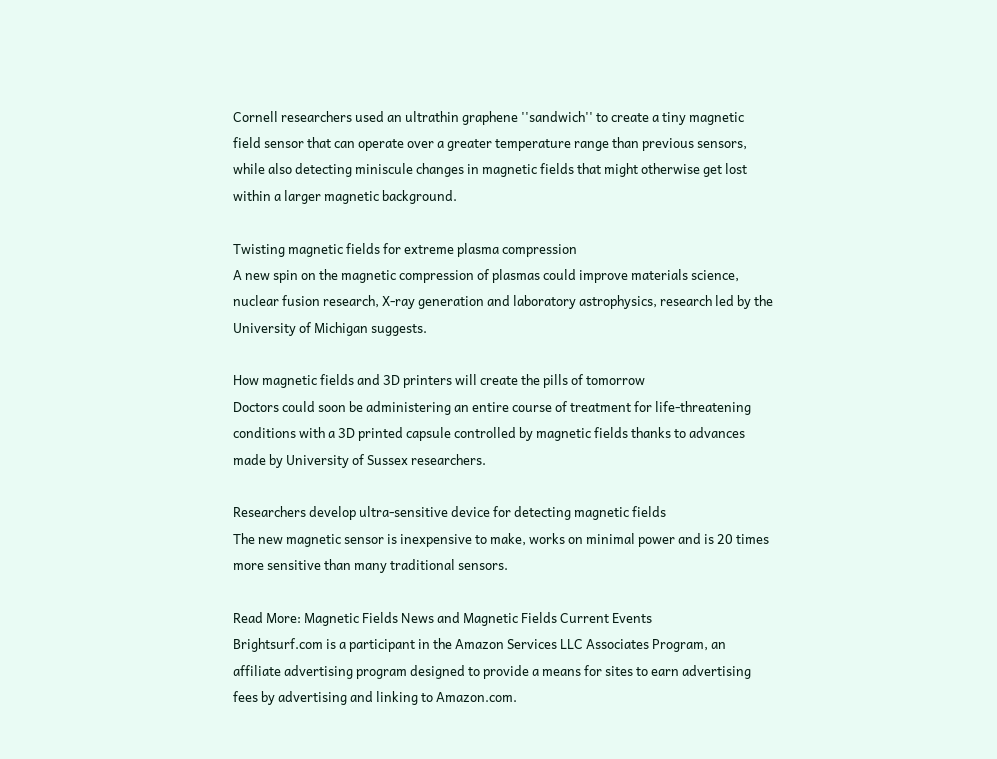Cornell researchers used an ultrathin graphene ''sandwich'' to create a tiny magnetic field sensor that can operate over a greater temperature range than previous sensors, while also detecting miniscule changes in magnetic fields that might otherwise get lost within a larger magnetic background.

Twisting magnetic fields for extreme plasma compression
A new spin on the magnetic compression of plasmas could improve materials science, nuclear fusion research, X-ray generation and laboratory astrophysics, research led by the University of Michigan suggests.

How magnetic fields and 3D printers will create the pills of tomorrow
Doctors could soon be administering an entire course of treatment for life-threatening conditions with a 3D printed capsule controlled by magnetic fields thanks to advances made by University of Sussex researchers.

Researchers develop ultra-sensitive device for detecting magnetic fields
The new magnetic sensor is inexpensive to make, works on minimal power and is 20 times more sensitive than many traditional sensors.

Read More: Magnetic Fields News and Magnetic Fields Current Events
Brightsurf.com is a participant in the Amazon Services LLC Associates Program, an affiliate advertising program designed to provide a means for sites to earn advertising fees by advertising and linking to Amazon.com.